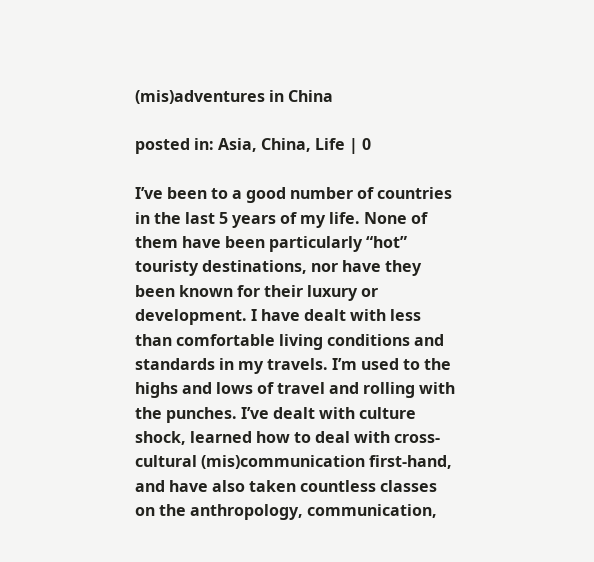(mis)adventures in China

posted in: Asia, China, Life | 0

I’ve been to a good number of countries in the last 5 years of my life. None of them have been particularly “hot” touristy destinations, nor have they been known for their luxury or development. I have dealt with less than comfortable living conditions and standards in my travels. I’m used to the highs and lows of travel and rolling with the punches. I’ve dealt with culture shock, learned how to deal with cross-cultural (mis)communication first-hand, and have also taken countless classes on the anthropology, communication,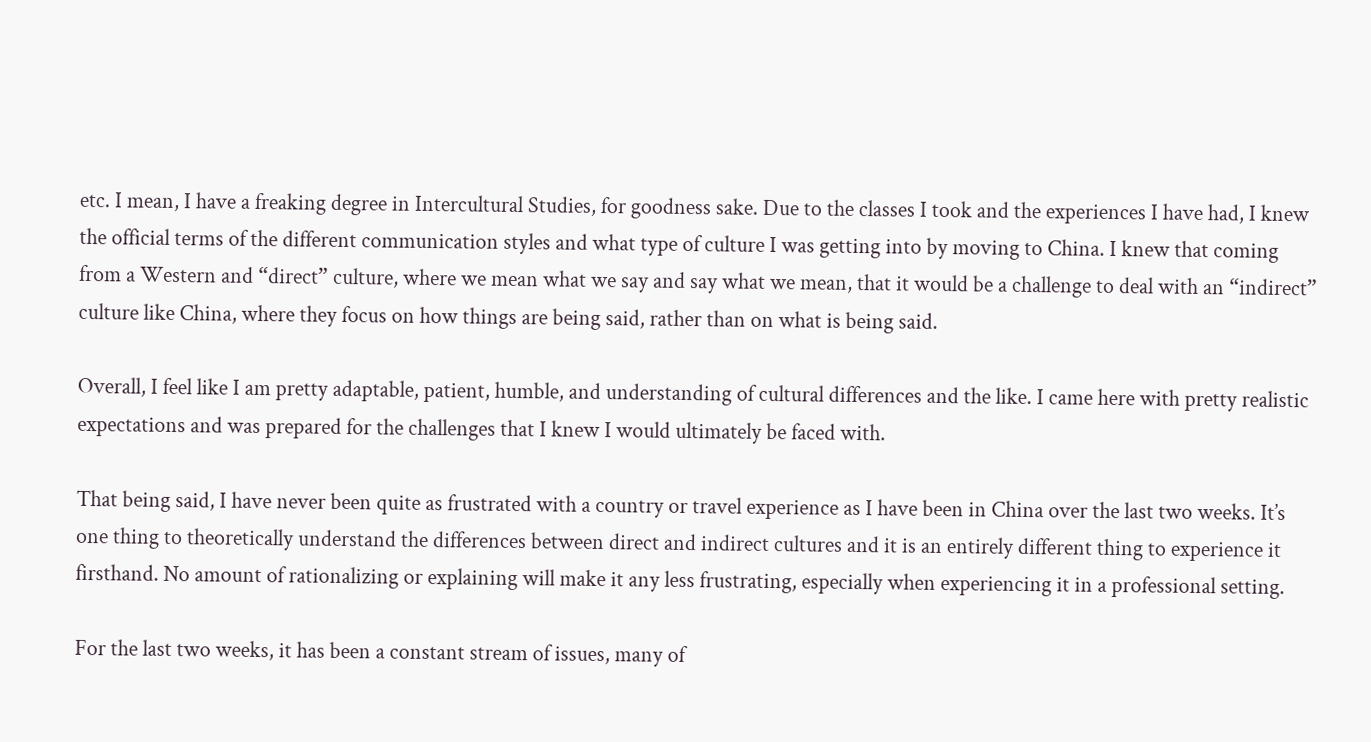etc. I mean, I have a freaking degree in Intercultural Studies, for goodness sake. Due to the classes I took and the experiences I have had, I knew the official terms of the different communication styles and what type of culture I was getting into by moving to China. I knew that coming from a Western and “direct” culture, where we mean what we say and say what we mean, that it would be a challenge to deal with an “indirect” culture like China, where they focus on how things are being said, rather than on what is being said.

Overall, I feel like I am pretty adaptable, patient, humble, and understanding of cultural differences and the like. I came here with pretty realistic expectations and was prepared for the challenges that I knew I would ultimately be faced with.

That being said, I have never been quite as frustrated with a country or travel experience as I have been in China over the last two weeks. It’s one thing to theoretically understand the differences between direct and indirect cultures and it is an entirely different thing to experience it firsthand. No amount of rationalizing or explaining will make it any less frustrating, especially when experiencing it in a professional setting.

For the last two weeks, it has been a constant stream of issues, many of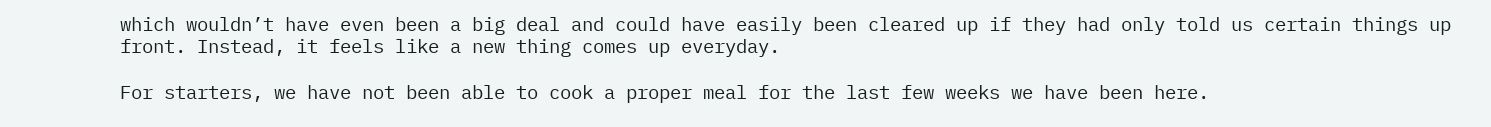which wouldn’t have even been a big deal and could have easily been cleared up if they had only told us certain things up front. Instead, it feels like a new thing comes up everyday.

For starters, we have not been able to cook a proper meal for the last few weeks we have been here.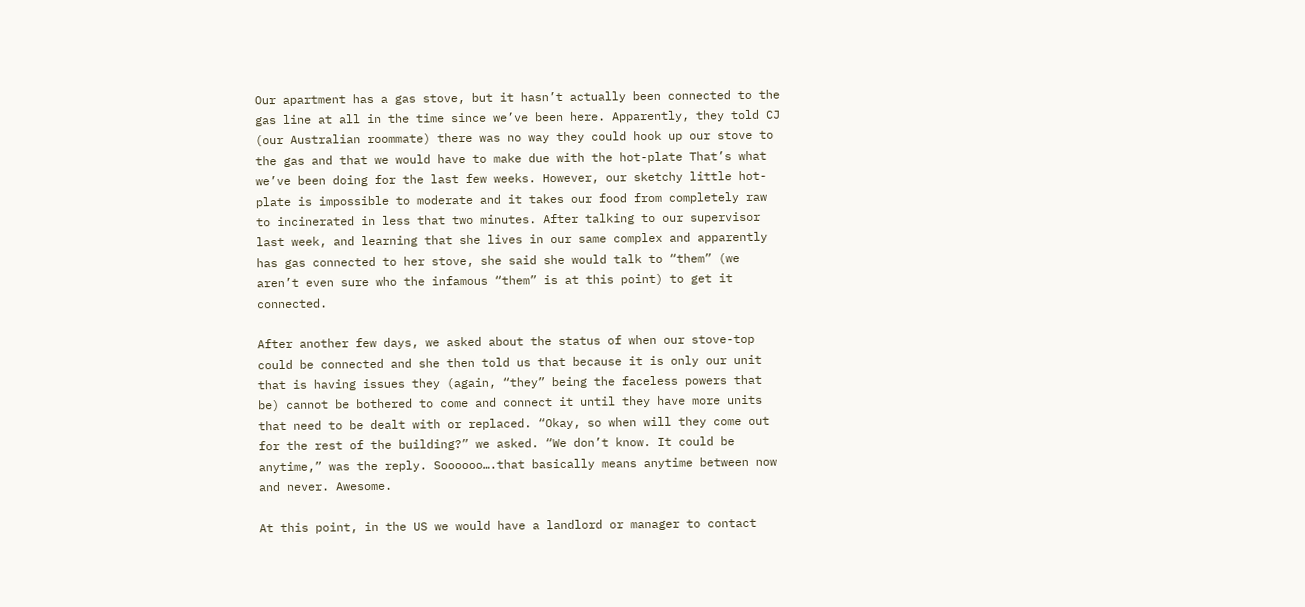Our apartment has a gas stove, but it hasn’t actually been connected to the gas line at all in the time since we’ve been here. Apparently, they told CJ (our Australian roommate) there was no way they could hook up our stove to the gas and that we would have to make due with the hot-plate That’s what we’ve been doing for the last few weeks. However, our sketchy little hot-plate is impossible to moderate and it takes our food from completely raw to incinerated in less that two minutes. After talking to our supervisor last week, and learning that she lives in our same complex and apparently has gas connected to her stove, she said she would talk to “them” (we aren’t even sure who the infamous “them” is at this point) to get it connected.

After another few days, we asked about the status of when our stove-top could be connected and she then told us that because it is only our unit that is having issues they (again, “they” being the faceless powers that be) cannot be bothered to come and connect it until they have more units that need to be dealt with or replaced. “Okay, so when will they come out for the rest of the building?” we asked. “We don’t know. It could be anytime,” was the reply. Soooooo….that basically means anytime between now and never. Awesome.

At this point, in the US we would have a landlord or manager to contact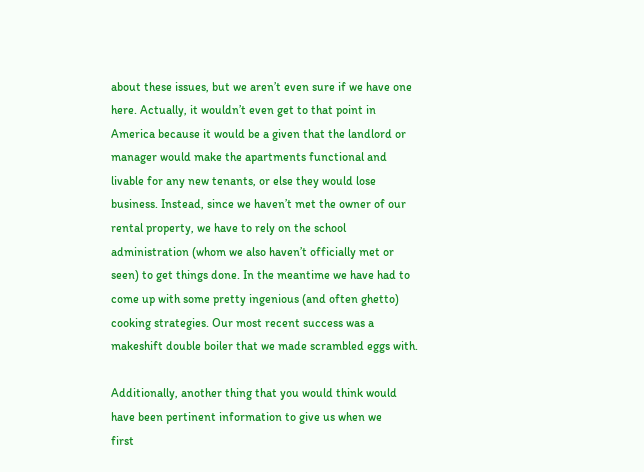about these issues, but we aren’t even sure if we have one here. Actually, it wouldn’t even get to that point in America because it would be a given that the landlord or manager would make the apartments functional and livable for any new tenants, or else they would lose business. Instead, since we haven’t met the owner of our rental property, we have to rely on the school administration (whom we also haven’t officially met or seen) to get things done. In the meantime we have had to come up with some pretty ingenious (and often ghetto) cooking strategies. Our most recent success was a makeshift double boiler that we made scrambled eggs with.

Additionally, another thing that you would think would have been pertinent information to give us when we
first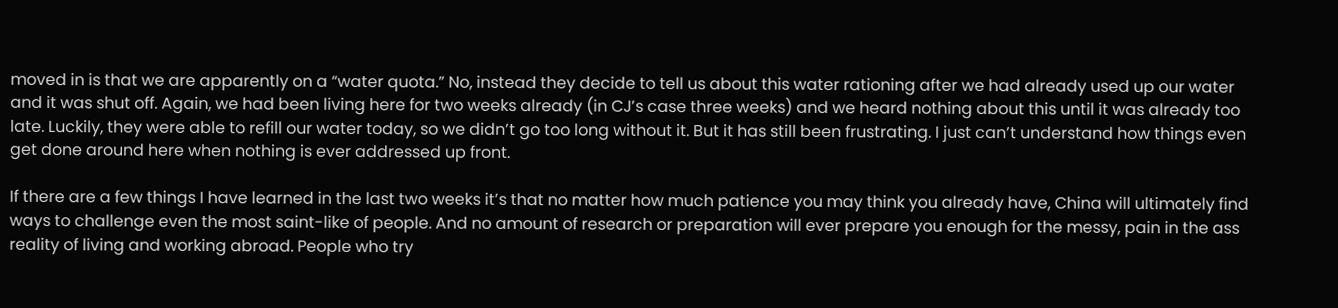moved in is that we are apparently on a “water quota.” No, instead they decide to tell us about this water rationing after we had already used up our water and it was shut off. Again, we had been living here for two weeks already (in CJ’s case three weeks) and we heard nothing about this until it was already too late. Luckily, they were able to refill our water today, so we didn’t go too long without it. But it has still been frustrating. I just can’t understand how things even get done around here when nothing is ever addressed up front.

If there are a few things I have learned in the last two weeks it’s that no matter how much patience you may think you already have, China will ultimately find ways to challenge even the most saint-like of people. And no amount of research or preparation will ever prepare you enough for the messy, pain in the ass reality of living and working abroad. People who try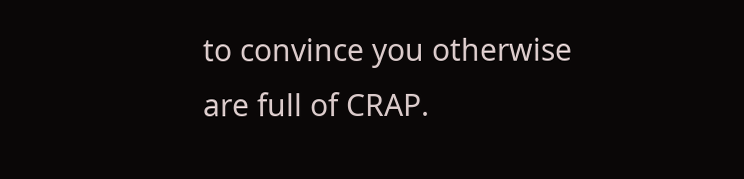to convince you otherwise are full of CRAP.